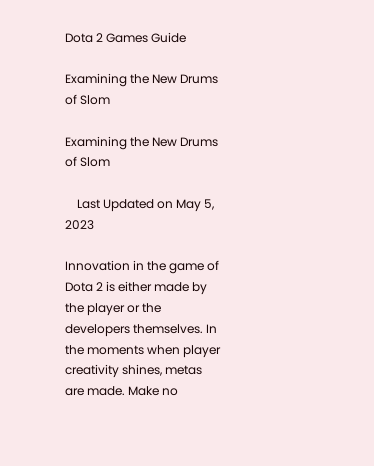Dota 2 Games Guide

Examining the New Drums of Slom

Examining the New Drums of Slom

    Last Updated on May 5, 2023

Innovation in the game of Dota 2 is either made by the player or the developers themselves. In the moments when player creativity shines, metas are made. Make no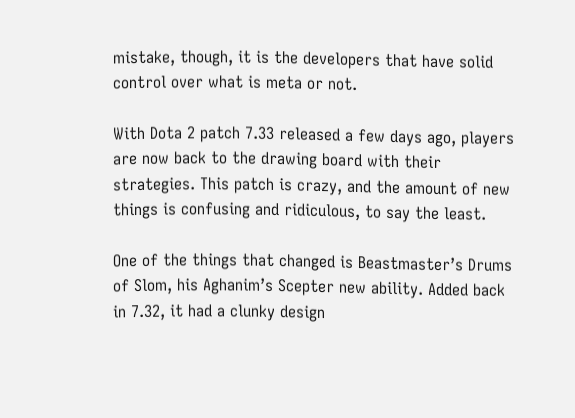mistake, though, it is the developers that have solid control over what is meta or not.

With Dota 2 patch 7.33 released a few days ago, players are now back to the drawing board with their strategies. This patch is crazy, and the amount of new things is confusing and ridiculous, to say the least.

One of the things that changed is Beastmaster’s Drums of Slom, his Aghanim’s Scepter new ability. Added back in 7.32, it had a clunky design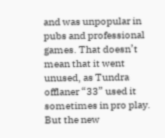and was unpopular in pubs and professional games. That doesn’t mean that it went unused, as Tundra offlaner “33” used it sometimes in pro play. But the new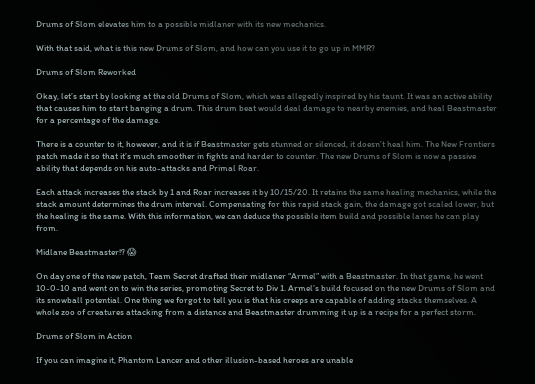Drums of Slom elevates him to a possible midlaner with its new mechanics.

With that said, what is this new Drums of Slom, and how can you use it to go up in MMR?

Drums of Slom Reworked

Okay, let’s start by looking at the old Drums of Slom, which was allegedly inspired by his taunt. It was an active ability that causes him to start banging a drum. This drum beat would deal damage to nearby enemies, and heal Beastmaster for a percentage of the damage.

There is a counter to it, however, and it is if Beastmaster gets stunned or silenced, it doesn’t heal him. The New Frontiers patch made it so that it’s much smoother in fights and harder to counter. The new Drums of Slom is now a passive ability that depends on his auto-attacks and Primal Roar.

Each attack increases the stack by 1 and Roar increases it by 10/15/20. It retains the same healing mechanics, while the stack amount determines the drum interval. Compensating for this rapid stack gain, the damage got scaled lower, but the healing is the same. With this information, we can deduce the possible item build and possible lanes he can play from.

Midlane Beastmaster!? 😱

On day one of the new patch, Team Secret drafted their midlaner “Armel” with a Beastmaster. In that game, he went 10-0-10 and went on to win the series, promoting Secret to Div 1. Armel’s build focused on the new Drums of Slom and its snowball potential. One thing we forgot to tell you is that his creeps are capable of adding stacks themselves. A whole zoo of creatures attacking from a distance and Beastmaster drumming it up is a recipe for a perfect storm.

Drums of Slom in Action

If you can imagine it, Phantom Lancer and other illusion-based heroes are unable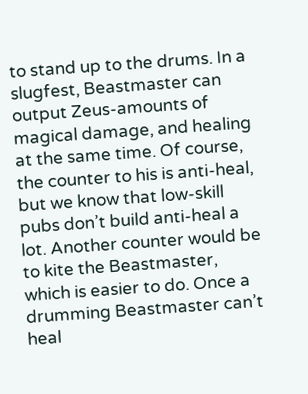to stand up to the drums. In a slugfest, Beastmaster can output Zeus-amounts of magical damage, and healing at the same time. Of course, the counter to his is anti-heal, but we know that low-skill pubs don’t build anti-heal a lot. Another counter would be to kite the Beastmaster, which is easier to do. Once a drumming Beastmaster can’t heal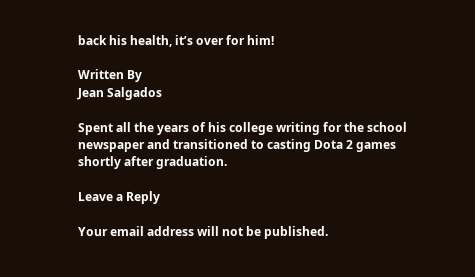back his health, it’s over for him!

Written By
Jean Salgados

Spent all the years of his college writing for the school newspaper and transitioned to casting Dota 2 games shortly after graduation.

Leave a Reply

Your email address will not be published.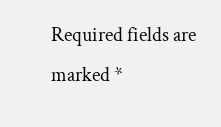Required fields are marked *